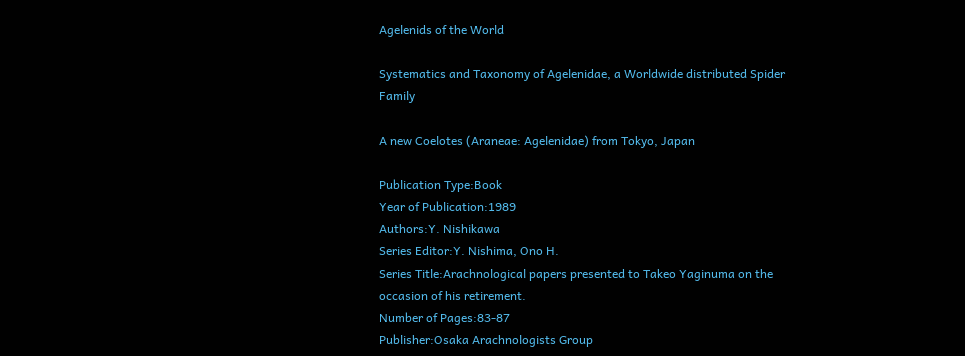Agelenids of the World

Systematics and Taxonomy of Agelenidae, a Worldwide distributed Spider Family

A new Coelotes (Araneae: Agelenidae) from Tokyo, Japan

Publication Type:Book
Year of Publication:1989
Authors:Y. Nishikawa
Series Editor:Y. Nishima, Ono H.
Series Title:Arachnological papers presented to Takeo Yaginuma on the occasion of his retirement.
Number of Pages:83-87
Publisher:Osaka Arachnologists Group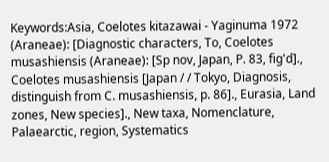Keywords:Asia, Coelotes kitazawai - Yaginuma 1972 (Araneae): [Diagnostic characters, To, Coelotes musashiensis (Araneae): [Sp nov, Japan, P. 83, fig'd]., Coelotes musashiensis [Japan / / Tokyo, Diagnosis, distinguish from C. musashiensis, p. 86]., Eurasia, Land zones, New species]., New taxa, Nomenclature, Palaearctic, region, Systematics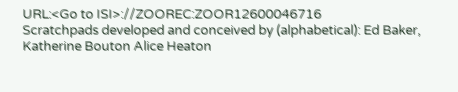URL:<Go to ISI>://ZOOREC:ZOOR12600046716
Scratchpads developed and conceived by (alphabetical): Ed Baker, Katherine Bouton Alice Heaton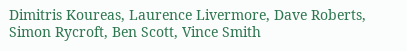Dimitris Koureas, Laurence Livermore, Dave Roberts, Simon Rycroft, Ben Scott, Vince Smith